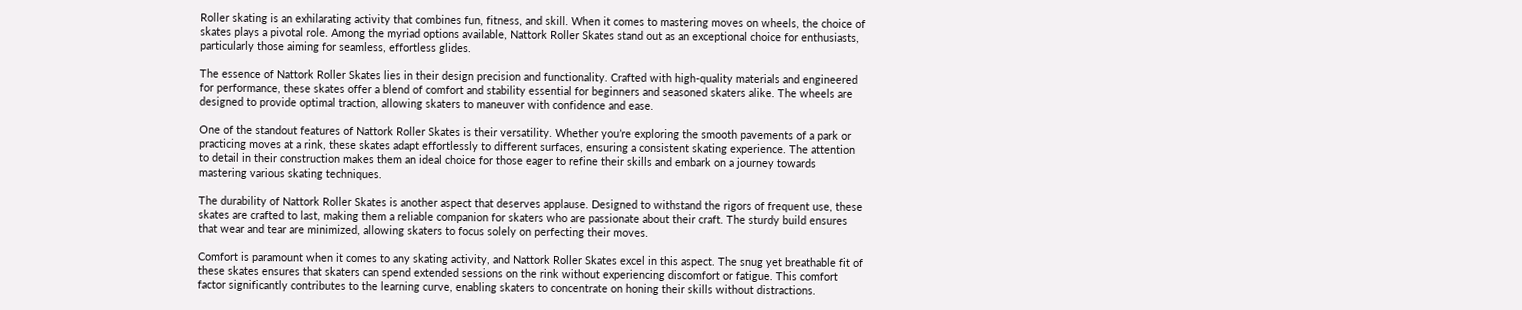Roller skating is an exhilarating activity that combines fun, fitness, and skill. When it comes to mastering moves on wheels, the choice of skates plays a pivotal role. Among the myriad options available, Nattork Roller Skates stand out as an exceptional choice for enthusiasts, particularly those aiming for seamless, effortless glides.

The essence of Nattork Roller Skates lies in their design precision and functionality. Crafted with high-quality materials and engineered for performance, these skates offer a blend of comfort and stability essential for beginners and seasoned skaters alike. The wheels are designed to provide optimal traction, allowing skaters to maneuver with confidence and ease.

One of the standout features of Nattork Roller Skates is their versatility. Whether you’re exploring the smooth pavements of a park or practicing moves at a rink, these skates adapt effortlessly to different surfaces, ensuring a consistent skating experience. The attention to detail in their construction makes them an ideal choice for those eager to refine their skills and embark on a journey towards mastering various skating techniques.

The durability of Nattork Roller Skates is another aspect that deserves applause. Designed to withstand the rigors of frequent use, these skates are crafted to last, making them a reliable companion for skaters who are passionate about their craft. The sturdy build ensures that wear and tear are minimized, allowing skaters to focus solely on perfecting their moves.

Comfort is paramount when it comes to any skating activity, and Nattork Roller Skates excel in this aspect. The snug yet breathable fit of these skates ensures that skaters can spend extended sessions on the rink without experiencing discomfort or fatigue. This comfort factor significantly contributes to the learning curve, enabling skaters to concentrate on honing their skills without distractions.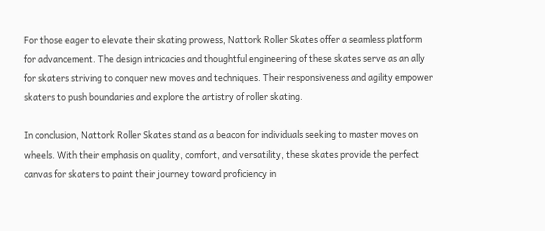For those eager to elevate their skating prowess, Nattork Roller Skates offer a seamless platform for advancement. The design intricacies and thoughtful engineering of these skates serve as an ally for skaters striving to conquer new moves and techniques. Their responsiveness and agility empower skaters to push boundaries and explore the artistry of roller skating.

In conclusion, Nattork Roller Skates stand as a beacon for individuals seeking to master moves on wheels. With their emphasis on quality, comfort, and versatility, these skates provide the perfect canvas for skaters to paint their journey toward proficiency in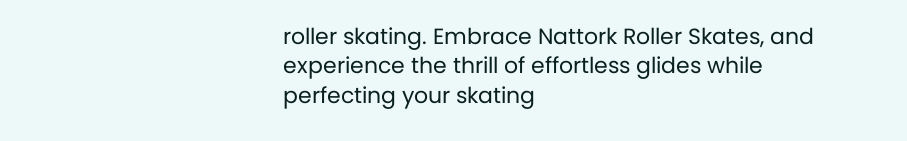roller skating. Embrace Nattork Roller Skates, and experience the thrill of effortless glides while perfecting your skating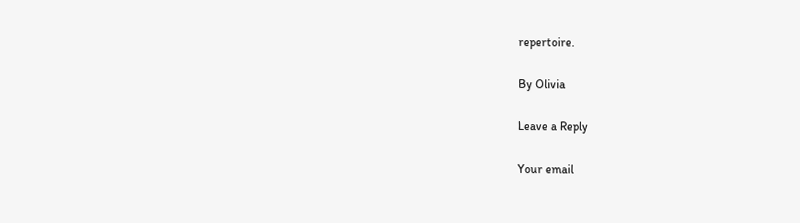repertoire.

By Olivia

Leave a Reply

Your email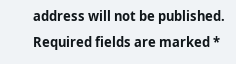address will not be published. Required fields are marked *